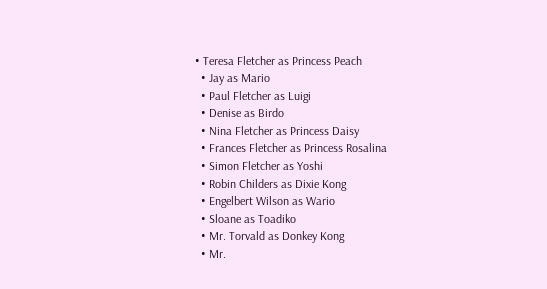• Teresa Fletcher as Princess Peach
  • Jay as Mario
  • Paul Fletcher as Luigi
  • Denise as Birdo
  • Nina Fletcher as Princess Daisy
  • Frances Fletcher as Princess Rosalina
  • Simon Fletcher as Yoshi
  • Robin Childers as Dixie Kong
  • Engelbert Wilson as Wario
  • Sloane as Toadiko
  • Mr. Torvald as Donkey Kong
  • Mr.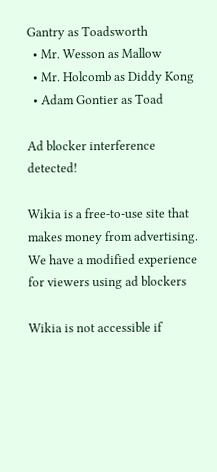Gantry as Toadsworth
  • Mr. Wesson as Mallow
  • Mr. Holcomb as Diddy Kong
  • Adam Gontier as Toad

Ad blocker interference detected!

Wikia is a free-to-use site that makes money from advertising. We have a modified experience for viewers using ad blockers

Wikia is not accessible if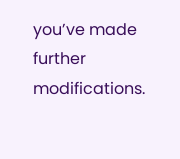you’ve made further modifications.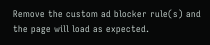Remove the custom ad blocker rule(s) and the page will load as expected.